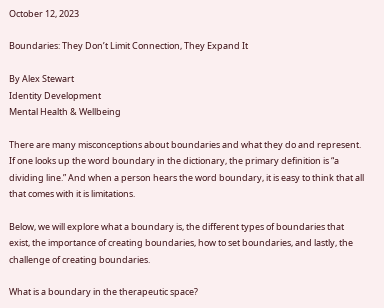October 12, 2023

Boundaries: They Don’t Limit Connection, They Expand It

By Alex Stewart
Identity Development
Mental Health & Wellbeing

There are many misconceptions about boundaries and what they do and represent. If one looks up the word boundary in the dictionary, the primary definition is “a dividing line.” And when a person hears the word boundary, it is easy to think that all that comes with it is limitations.

Below, we will explore what a boundary is, the different types of boundaries that exist, the importance of creating boundaries, how to set boundaries, and lastly, the challenge of creating boundaries.

What is a boundary in the therapeutic space?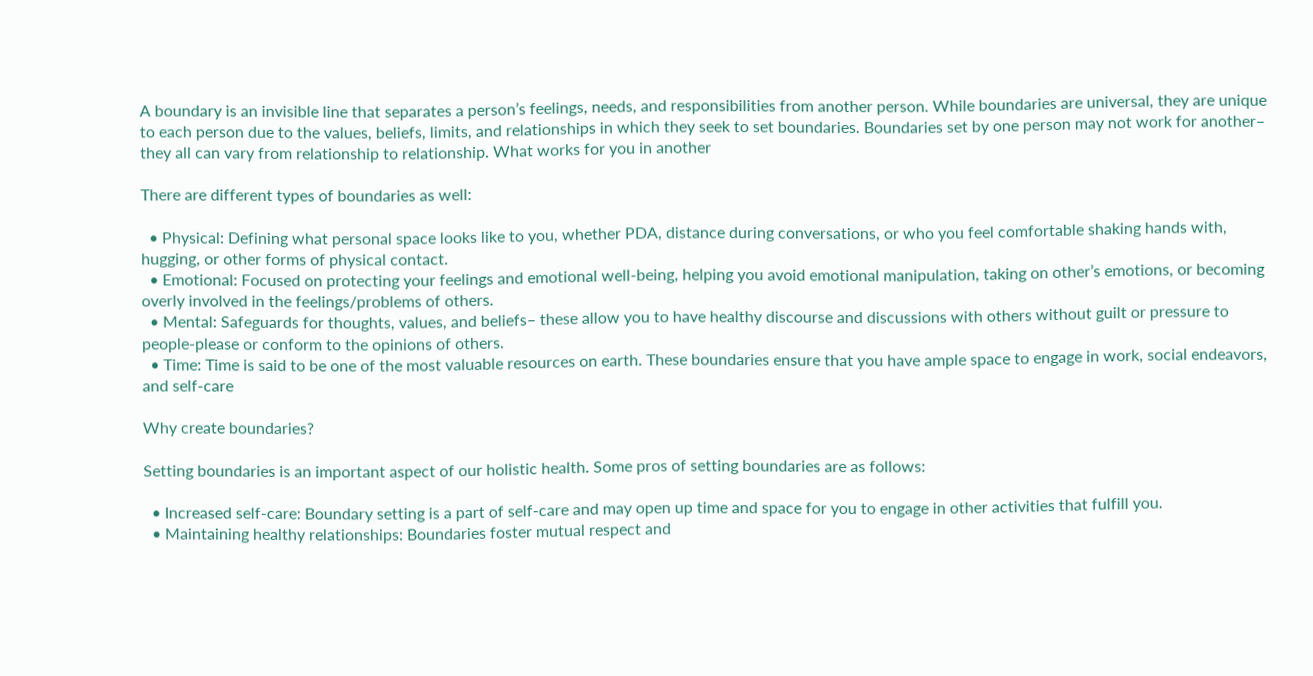A boundary is an invisible line that separates a person’s feelings, needs, and responsibilities from another person. While boundaries are universal, they are unique to each person due to the values, beliefs, limits, and relationships in which they seek to set boundaries. Boundaries set by one person may not work for another– they all can vary from relationship to relationship. What works for you in another

There are different types of boundaries as well:

  • Physical: Defining what personal space looks like to you, whether PDA, distance during conversations, or who you feel comfortable shaking hands with, hugging, or other forms of physical contact.
  • Emotional: Focused on protecting your feelings and emotional well-being, helping you avoid emotional manipulation, taking on other’s emotions, or becoming overly involved in the feelings/problems of others.
  • Mental: Safeguards for thoughts, values, and beliefs– these allow you to have healthy discourse and discussions with others without guilt or pressure to people-please or conform to the opinions of others.
  • Time: Time is said to be one of the most valuable resources on earth. These boundaries ensure that you have ample space to engage in work, social endeavors, and self-care

Why create boundaries?

Setting boundaries is an important aspect of our holistic health. Some pros of setting boundaries are as follows:

  • Increased self-care: Boundary setting is a part of self-care and may open up time and space for you to engage in other activities that fulfill you.
  • Maintaining healthy relationships: Boundaries foster mutual respect and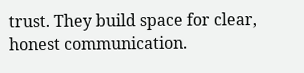trust. They build space for clear, honest communication.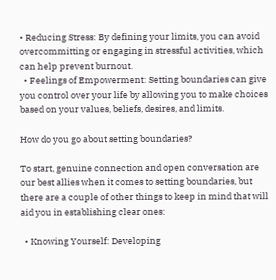• Reducing Stress: By defining your limits, you can avoid overcommitting or engaging in stressful activities, which can help prevent burnout.
  • Feelings of Empowerment: Setting boundaries can give you control over your life by allowing you to make choices based on your values, beliefs, desires, and limits.

How do you go about setting boundaries?

To start, genuine connection and open conversation are our best allies when it comes to setting boundaries, but there are a couple of other things to keep in mind that will aid you in establishing clear ones:

  • Knowing Yourself: Developing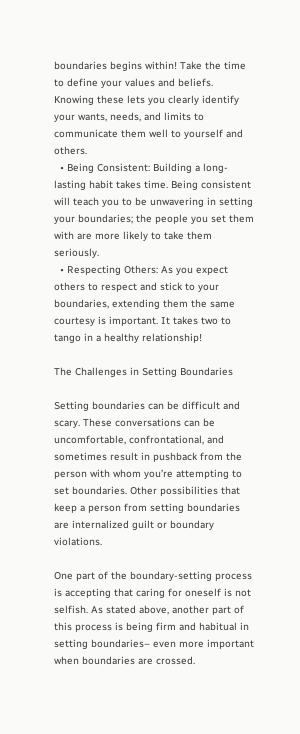boundaries begins within! Take the time to define your values and beliefs. Knowing these lets you clearly identify your wants, needs, and limits to communicate them well to yourself and others.
  • Being Consistent: Building a long-lasting habit takes time. Being consistent will teach you to be unwavering in setting your boundaries; the people you set them with are more likely to take them seriously.
  • Respecting Others: As you expect others to respect and stick to your boundaries, extending them the same courtesy is important. It takes two to tango in a healthy relationship!

The Challenges in Setting Boundaries

Setting boundaries can be difficult and scary. These conversations can be uncomfortable, confrontational, and sometimes result in pushback from the person with whom you’re attempting to set boundaries. Other possibilities that keep a person from setting boundaries are internalized guilt or boundary violations.

One part of the boundary-setting process is accepting that caring for oneself is not selfish. As stated above, another part of this process is being firm and habitual in setting boundaries– even more important when boundaries are crossed.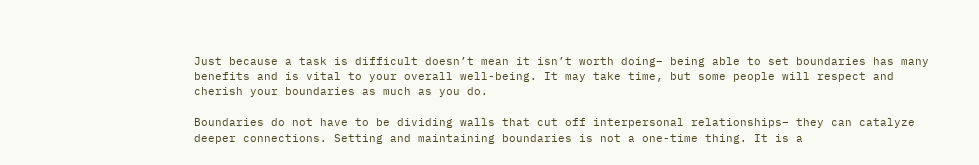Just because a task is difficult doesn’t mean it isn’t worth doing– being able to set boundaries has many benefits and is vital to your overall well-being. It may take time, but some people will respect and cherish your boundaries as much as you do.

Boundaries do not have to be dividing walls that cut off interpersonal relationships– they can catalyze deeper connections. Setting and maintaining boundaries is not a one-time thing. It is a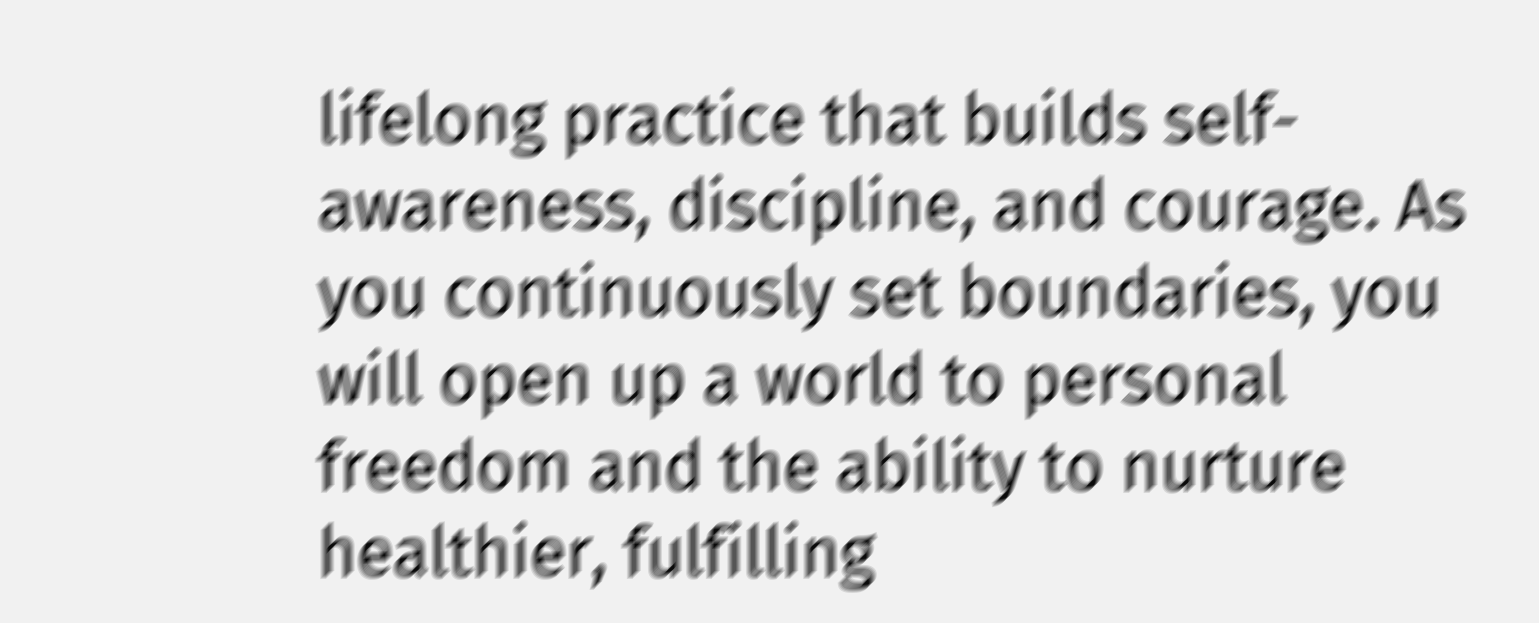lifelong practice that builds self-awareness, discipline, and courage. As you continuously set boundaries, you will open up a world to personal freedom and the ability to nurture healthier, fulfilling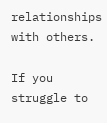relationships with others.

If you struggle to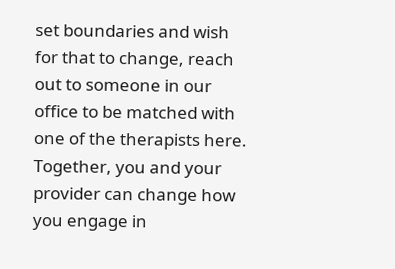set boundaries and wish for that to change, reach out to someone in our office to be matched with one of the therapists here. Together, you and your provider can change how you engage in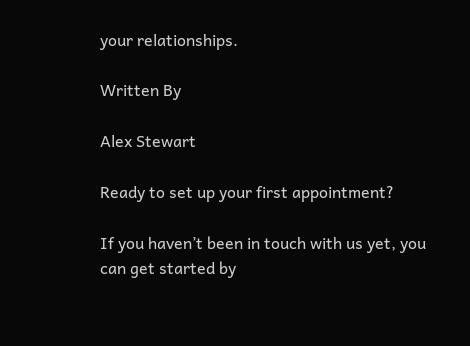your relationships.

Written By

Alex Stewart

Ready to set up your first appointment?

If you haven’t been in touch with us yet, you can get started by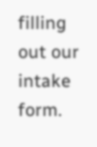filling out our intake form.